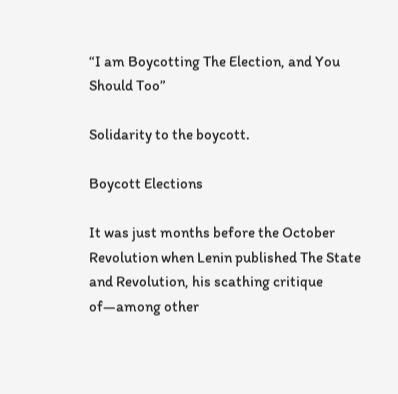“I am Boycotting The Election, and You Should Too”

Solidarity to the boycott.

Boycott Elections

It was just months before the October Revolution when Lenin published The State and Revolution, his scathing critique of—among other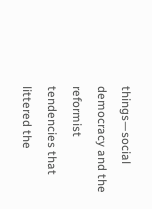things—social democracy and the reformist tendencies that littered the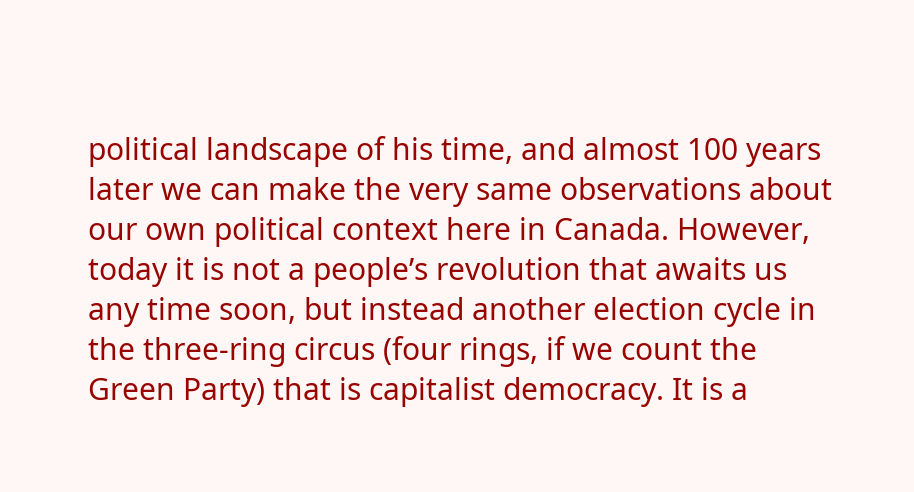political landscape of his time, and almost 100 years later we can make the very same observations about our own political context here in Canada. However, today it is not a people’s revolution that awaits us any time soon, but instead another election cycle in the three-ring circus (four rings, if we count the Green Party) that is capitalist democracy. It is a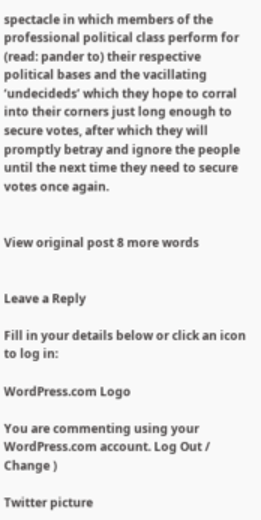spectacle in which members of the professional political class perform for (read: pander to) their respective political bases and the vacillating ‘undecideds’ which they hope to corral into their corners just long enough to secure votes, after which they will promptly betray and ignore the people until the next time they need to secure votes once again.


View original post 8 more words


Leave a Reply

Fill in your details below or click an icon to log in:

WordPress.com Logo

You are commenting using your WordPress.com account. Log Out / Change )

Twitter picture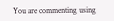You are commenting using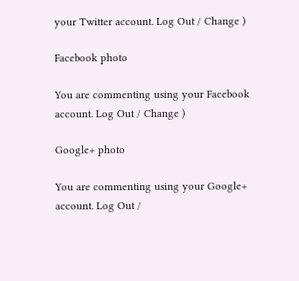your Twitter account. Log Out / Change )

Facebook photo

You are commenting using your Facebook account. Log Out / Change )

Google+ photo

You are commenting using your Google+ account. Log Out /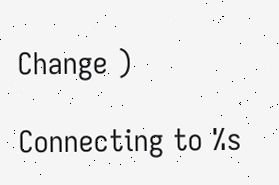Change )

Connecting to %s